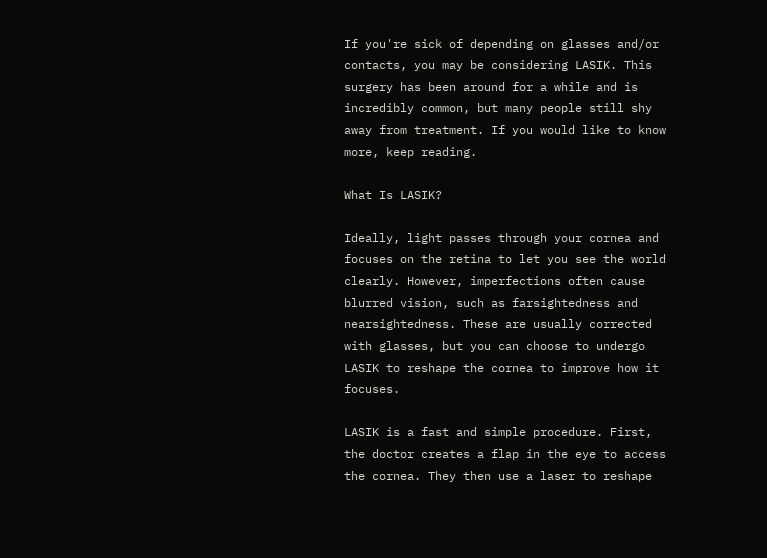If you're sick of depending on glasses and/or contacts, you may be considering LASIK. This surgery has been around for a while and is incredibly common, but many people still shy away from treatment. If you would like to know more, keep reading.

What Is LASIK?

Ideally, light passes through your cornea and focuses on the retina to let you see the world clearly. However, imperfections often cause blurred vision, such as farsightedness and nearsightedness. These are usually corrected with glasses, but you can choose to undergo LASIK to reshape the cornea to improve how it focuses.

LASIK is a fast and simple procedure. First, the doctor creates a flap in the eye to access the cornea. They then use a laser to reshape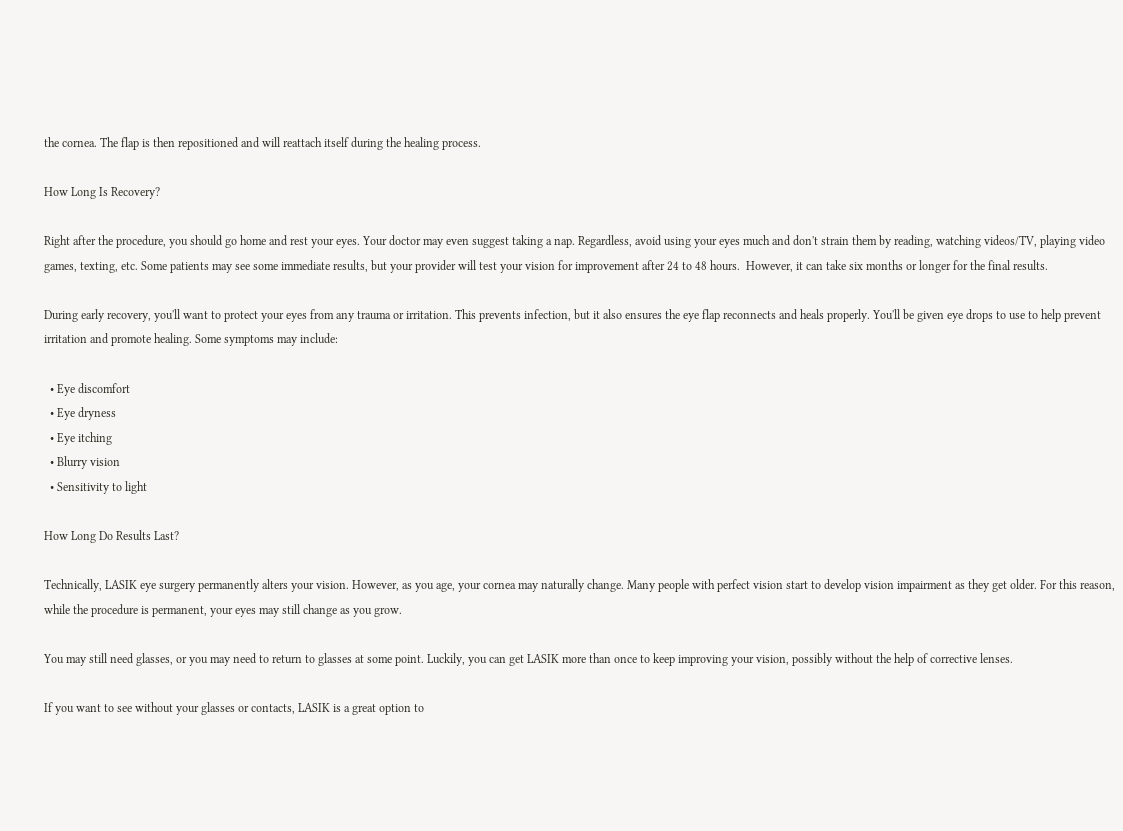the cornea. The flap is then repositioned and will reattach itself during the healing process.

How Long Is Recovery?

Right after the procedure, you should go home and rest your eyes. Your doctor may even suggest taking a nap. Regardless, avoid using your eyes much and don't strain them by reading, watching videos/TV, playing video games, texting, etc. Some patients may see some immediate results, but your provider will test your vision for improvement after 24 to 48 hours.  However, it can take six months or longer for the final results.

During early recovery, you'll want to protect your eyes from any trauma or irritation. This prevents infection, but it also ensures the eye flap reconnects and heals properly. You'll be given eye drops to use to help prevent irritation and promote healing. Some symptoms may include:

  • Eye discomfort
  • Eye dryness
  • Eye itching
  • Blurry vision
  • Sensitivity to light

How Long Do Results Last?

Technically, LASIK eye surgery permanently alters your vision. However, as you age, your cornea may naturally change. Many people with perfect vision start to develop vision impairment as they get older. For this reason, while the procedure is permanent, your eyes may still change as you grow.

You may still need glasses, or you may need to return to glasses at some point. Luckily, you can get LASIK more than once to keep improving your vision, possibly without the help of corrective lenses.

If you want to see without your glasses or contacts, LASIK is a great option to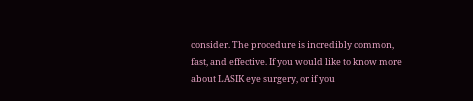consider. The procedure is incredibly common, fast, and effective. If you would like to know more about LASIK eye surgery, or if you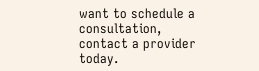want to schedule a consultation, contact a provider today.